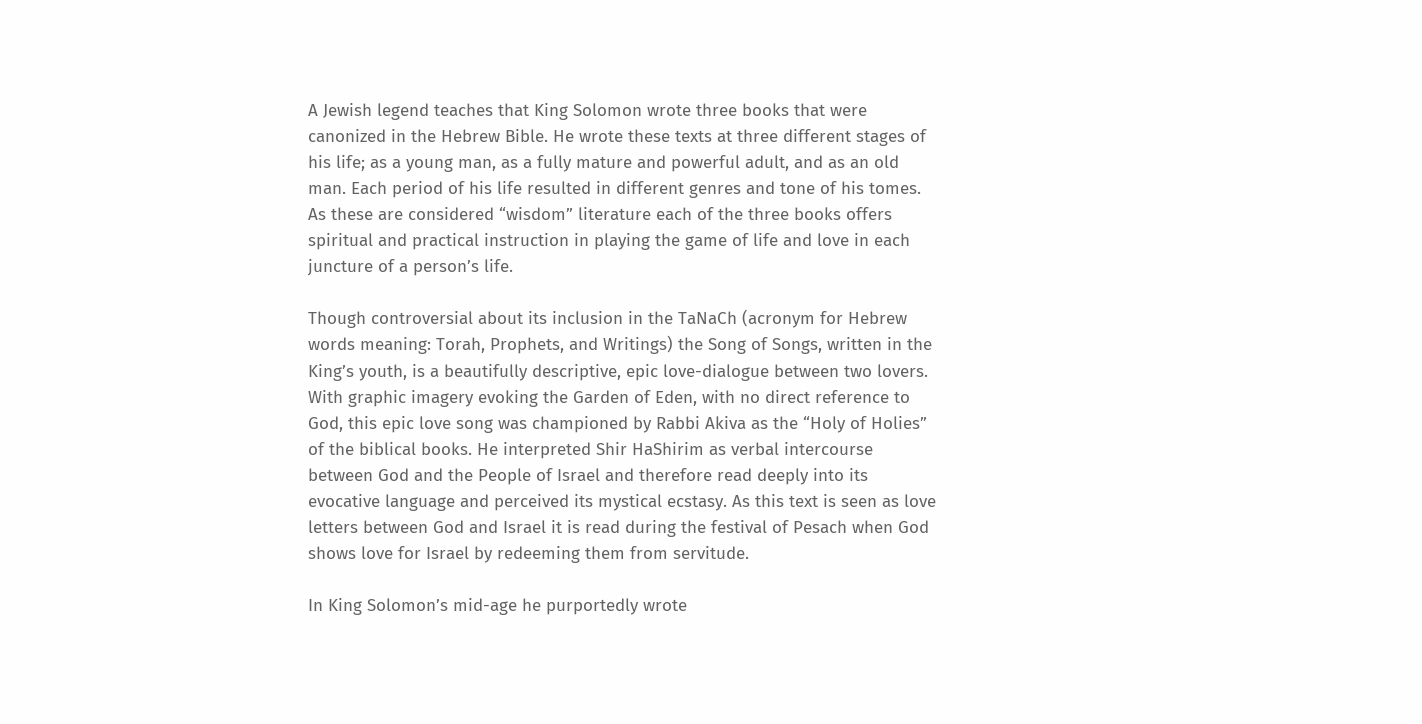A Jewish legend teaches that King Solomon wrote three books that were canonized in the Hebrew Bible. He wrote these texts at three different stages of his life; as a young man, as a fully mature and powerful adult, and as an old man. Each period of his life resulted in different genres and tone of his tomes. As these are considered “wisdom” literature each of the three books offers spiritual and practical instruction in playing the game of life and love in each juncture of a person’s life.

Though controversial about its inclusion in the TaNaCh (acronym for Hebrew words meaning: Torah, Prophets, and Writings) the Song of Songs, written in the King’s youth, is a beautifully descriptive, epic love-dialogue between two lovers. With graphic imagery evoking the Garden of Eden, with no direct reference to God, this epic love song was championed by Rabbi Akiva as the “Holy of Holies” of the biblical books. He interpreted Shir HaShirim as verbal intercourse between God and the People of Israel and therefore read deeply into its evocative language and perceived its mystical ecstasy. As this text is seen as love letters between God and Israel it is read during the festival of Pesach when God shows love for Israel by redeeming them from servitude.

In King Solomon’s mid-age he purportedly wrote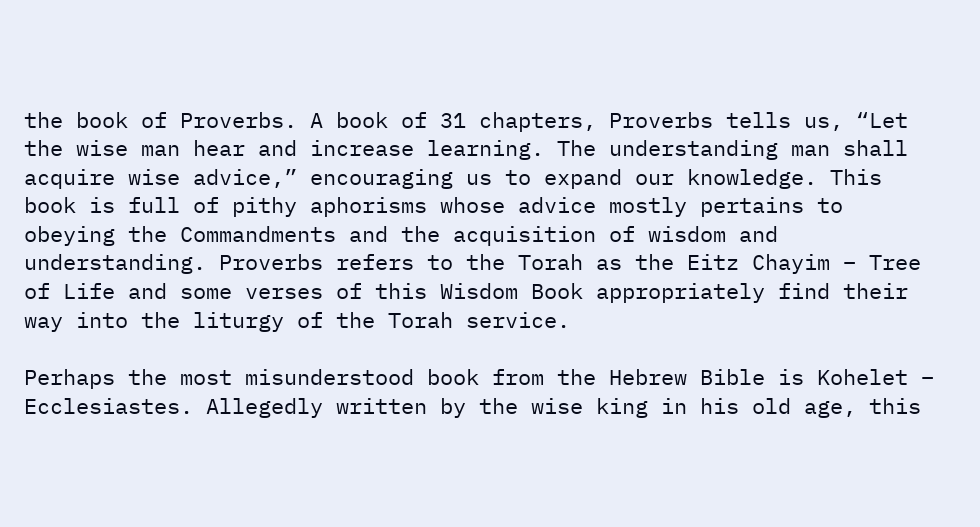the book of Proverbs. A book of 31 chapters, Proverbs tells us, “Let the wise man hear and increase learning. The understanding man shall acquire wise advice,” encouraging us to expand our knowledge. This book is full of pithy aphorisms whose advice mostly pertains to obeying the Commandments and the acquisition of wisdom and understanding. Proverbs refers to the Torah as the Eitz Chayim – Tree of Life and some verses of this Wisdom Book appropriately find their way into the liturgy of the Torah service.

Perhaps the most misunderstood book from the Hebrew Bible is Kohelet – Ecclesiastes. Allegedly written by the wise king in his old age, this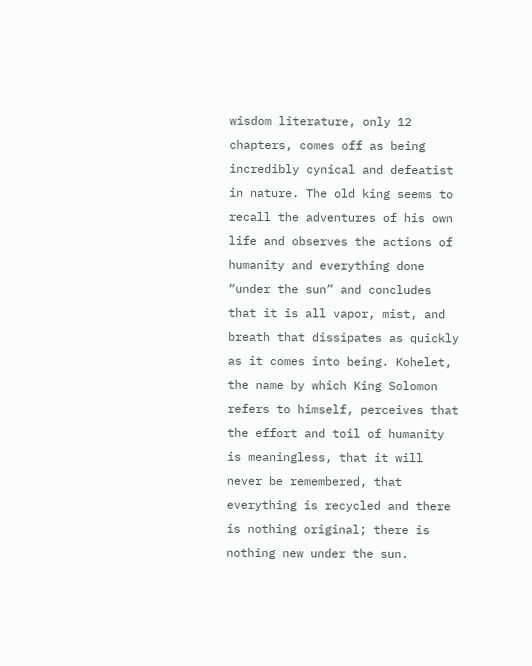wisdom literature, only 12 chapters, comes off as being incredibly cynical and defeatist in nature. The old king seems to recall the adventures of his own life and observes the actions of humanity and everything done “under the sun” and concludes that it is all vapor, mist, and breath that dissipates as quickly as it comes into being. Kohelet, the name by which King Solomon refers to himself, perceives that the effort and toil of humanity is meaningless, that it will never be remembered, that everything is recycled and there is nothing original; there is nothing new under the sun.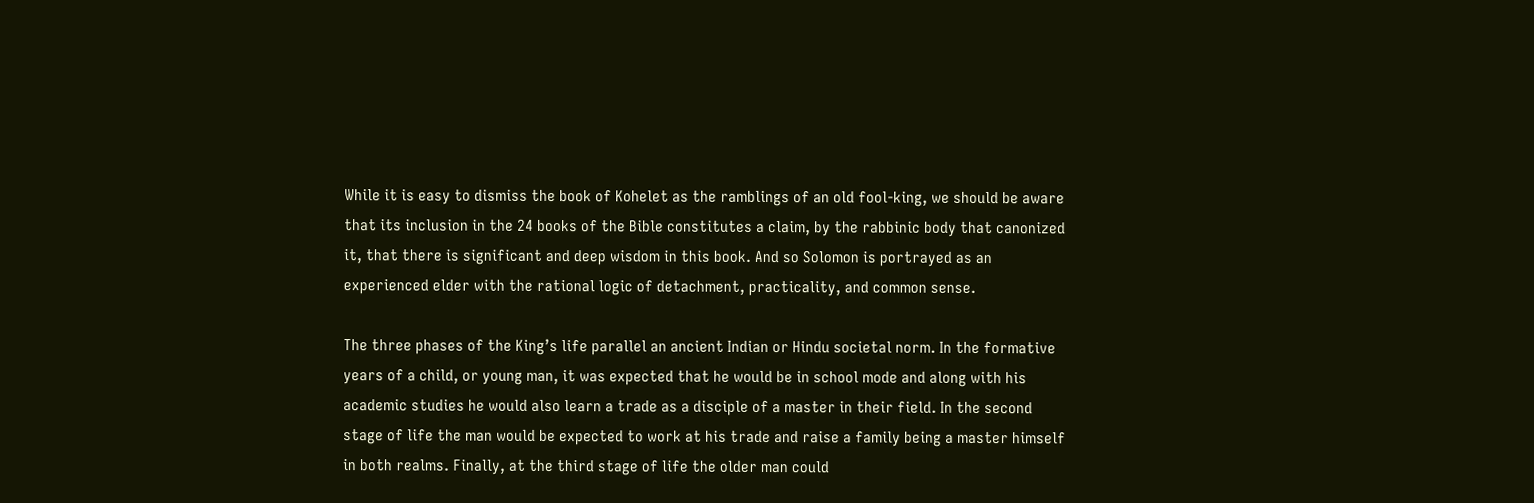While it is easy to dismiss the book of Kohelet as the ramblings of an old fool-king, we should be aware that its inclusion in the 24 books of the Bible constitutes a claim, by the rabbinic body that canonized it, that there is significant and deep wisdom in this book. And so Solomon is portrayed as an experienced elder with the rational logic of detachment, practicality, and common sense.

The three phases of the King’s life parallel an ancient Indian or Hindu societal norm. In the formative years of a child, or young man, it was expected that he would be in school mode and along with his academic studies he would also learn a trade as a disciple of a master in their field. In the second stage of life the man would be expected to work at his trade and raise a family being a master himself in both realms. Finally, at the third stage of life the older man could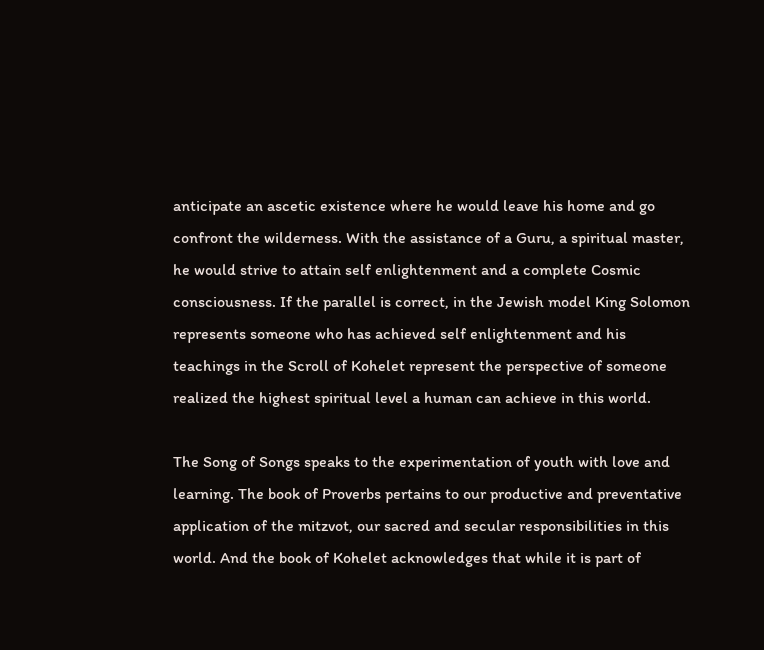anticipate an ascetic existence where he would leave his home and go confront the wilderness. With the assistance of a Guru, a spiritual master, he would strive to attain self enlightenment and a complete Cosmic consciousness. If the parallel is correct, in the Jewish model King Solomon represents someone who has achieved self enlightenment and his teachings in the Scroll of Kohelet represent the perspective of someone realized the highest spiritual level a human can achieve in this world.

The Song of Songs speaks to the experimentation of youth with love and learning. The book of Proverbs pertains to our productive and preventative application of the mitzvot, our sacred and secular responsibilities in this world. And the book of Kohelet acknowledges that while it is part of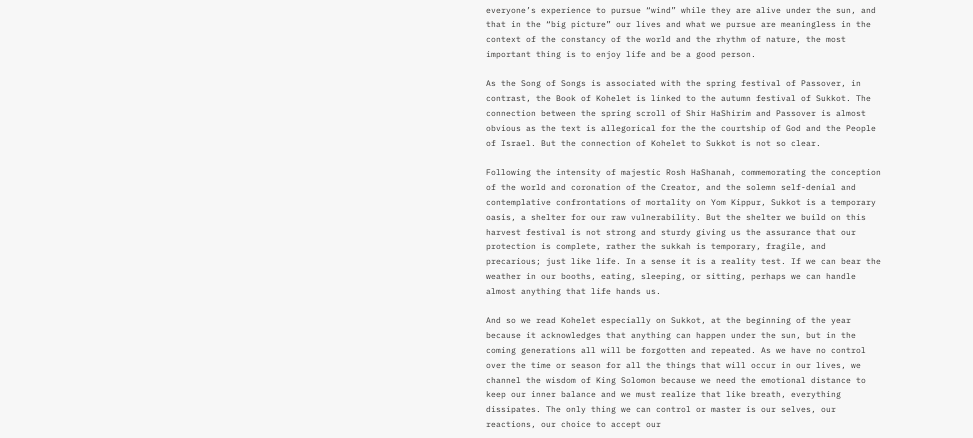everyone’s experience to pursue “wind” while they are alive under the sun, and that in the “big picture” our lives and what we pursue are meaningless in the context of the constancy of the world and the rhythm of nature, the most important thing is to enjoy life and be a good person.

As the Song of Songs is associated with the spring festival of Passover, in contrast, the Book of Kohelet is linked to the autumn festival of Sukkot. The connection between the spring scroll of Shir HaShirim and Passover is almost obvious as the text is allegorical for the the courtship of God and the People of Israel. But the connection of Kohelet to Sukkot is not so clear.

Following the intensity of majestic Rosh HaShanah, commemorating the conception of the world and coronation of the Creator, and the solemn self-denial and contemplative confrontations of mortality on Yom Kippur, Sukkot is a temporary oasis, a shelter for our raw vulnerability. But the shelter we build on this harvest festival is not strong and sturdy giving us the assurance that our protection is complete, rather the sukkah is temporary, fragile, and precarious; just like life. In a sense it is a reality test. If we can bear the weather in our booths, eating, sleeping, or sitting, perhaps we can handle almost anything that life hands us.

And so we read Kohelet especially on Sukkot, at the beginning of the year because it acknowledges that anything can happen under the sun, but in the coming generations all will be forgotten and repeated. As we have no control over the time or season for all the things that will occur in our lives, we channel the wisdom of King Solomon because we need the emotional distance to keep our inner balance and we must realize that like breath, everything dissipates. The only thing we can control or master is our selves, our reactions, our choice to accept our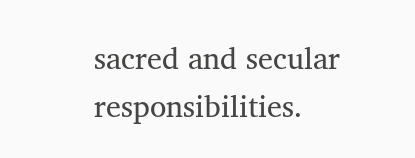sacred and secular responsibilities.